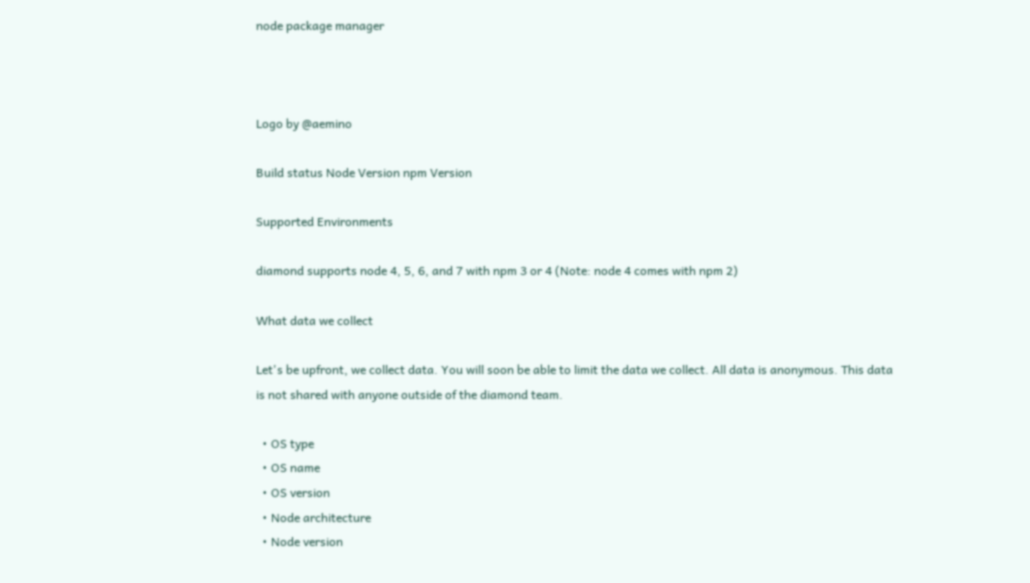node package manager



Logo by @aemino

Build status Node Version npm Version

Supported Environments

diamond supports node 4, 5, 6, and 7 with npm 3 or 4 (Note: node 4 comes with npm 2)

What data we collect

Let's be upfront, we collect data. You will soon be able to limit the data we collect. All data is anonymous. This data is not shared with anyone outside of the diamond team.

  • OS type
  • OS name
  • OS version
  • Node architecture
  • Node version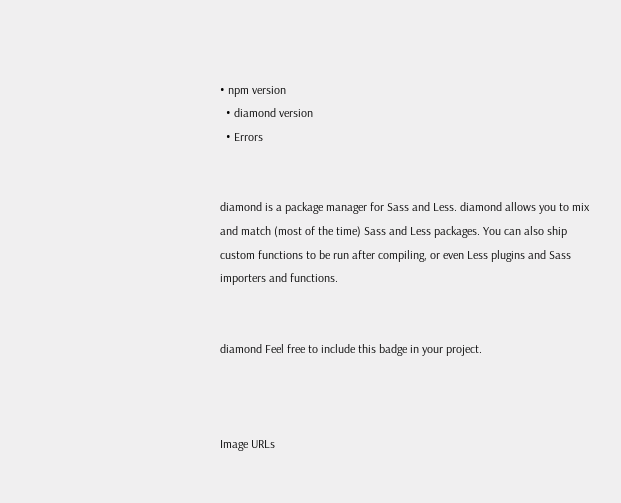• npm version
  • diamond version
  • Errors


diamond is a package manager for Sass and Less. diamond allows you to mix and match (most of the time) Sass and Less packages. You can also ship custom functions to be run after compiling, or even Less plugins and Sass importers and functions.


diamond Feel free to include this badge in your project.



Image URLs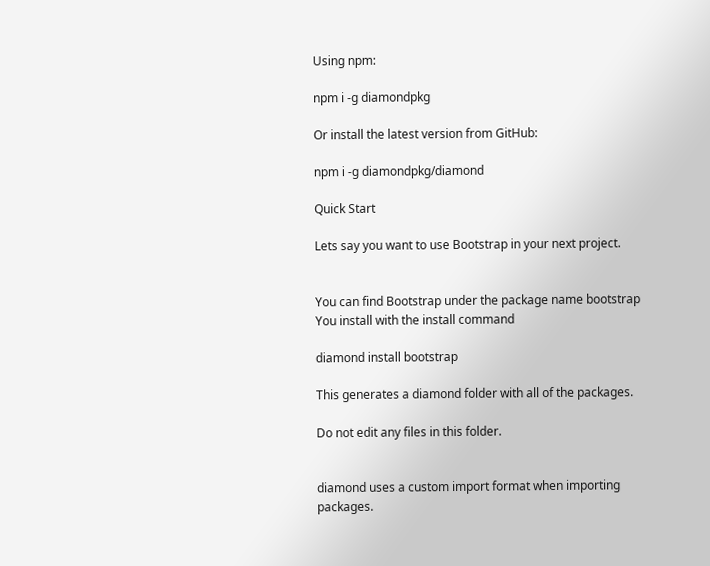Using npm:

npm i -g diamondpkg

Or install the latest version from GitHub:

npm i -g diamondpkg/diamond

Quick Start

Lets say you want to use Bootstrap in your next project.


You can find Bootstrap under the package name bootstrap You install with the install command

diamond install bootstrap

This generates a diamond folder with all of the packages.

Do not edit any files in this folder.


diamond uses a custom import format when importing packages.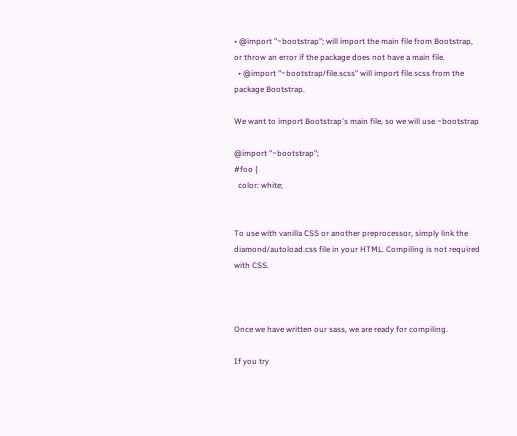• @import "~bootstrap"; will import the main file from Bootstrap, or throw an error if the package does not have a main file.
  • @import "~bootstrap/file.scss" will import file.scss from the package Bootstrap.

We want to import Bootstrap's main file, so we will use ~bootstrap

@import "~bootstrap";
#foo {
  color: white;


To use with vanilla CSS or another preprocessor, simply link the diamond/autoload.css file in your HTML. Compiling is not required with CSS.



Once we have written our sass, we are ready for compiling.

If you try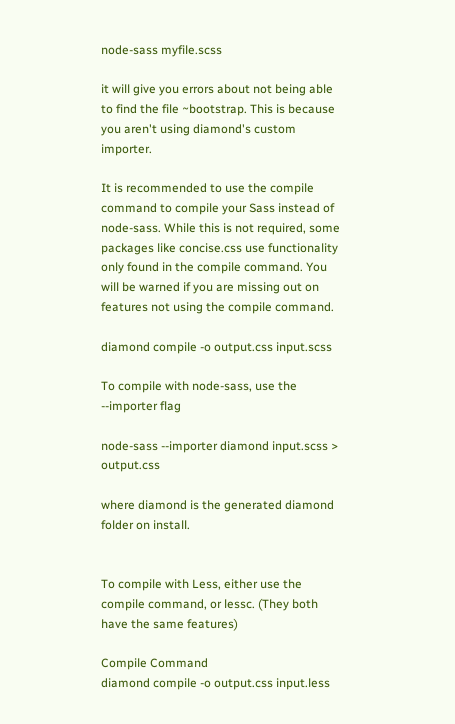node-sass myfile.scss

it will give you errors about not being able to find the file ~bootstrap. This is because you aren't using diamond's custom importer.

It is recommended to use the compile command to compile your Sass instead of node-sass. While this is not required, some packages like concise.css use functionality only found in the compile command. You will be warned if you are missing out on features not using the compile command.

diamond compile -o output.css input.scss

To compile with node-sass, use the --importer flag

node-sass --importer diamond input.scss > output.css

where diamond is the generated diamond folder on install.


To compile with Less, either use the compile command, or lessc. (They both have the same features)

Compile Command
diamond compile -o output.css input.less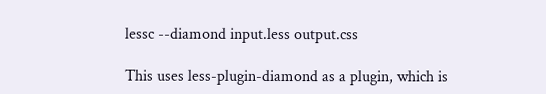lessc --diamond input.less output.css

This uses less-plugin-diamond as a plugin, which is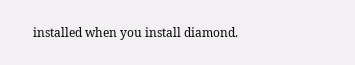installed when you install diamond.